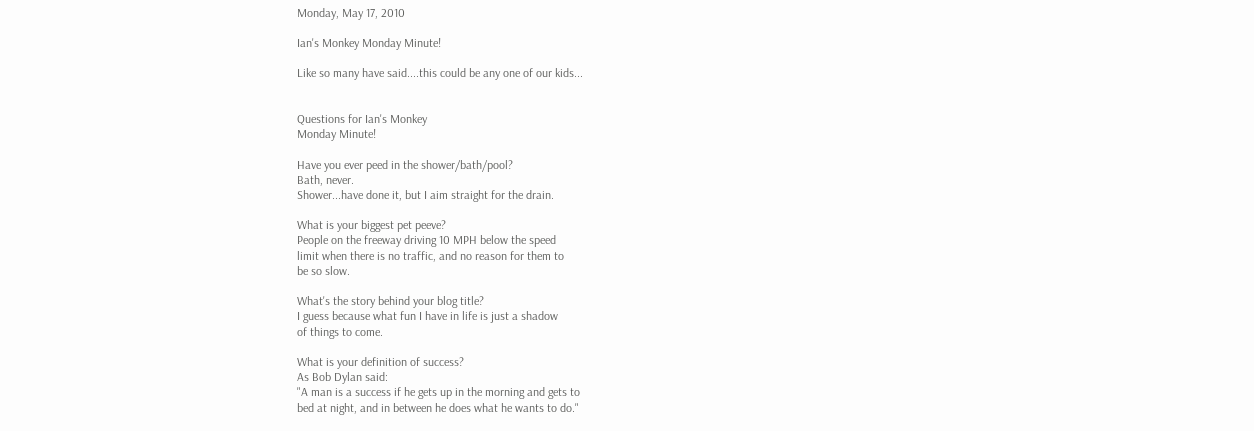Monday, May 17, 2010

Ian's Monkey Monday Minute!

Like so many have said....this could be any one of our kids...


Questions for Ian's Monkey
Monday Minute!

Have you ever peed in the shower/bath/pool?
Bath, never.
Shower...have done it, but I aim straight for the drain.

What is your biggest pet peeve?
People on the freeway driving 10 MPH below the speed
limit when there is no traffic, and no reason for them to
be so slow.

What's the story behind your blog title?
I guess because what fun I have in life is just a shadow
of things to come.

What is your definition of success?
As Bob Dylan said:
"A man is a success if he gets up in the morning and gets to
bed at night, and in between he does what he wants to do."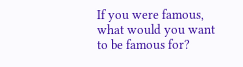If you were famous, what would you want to be famous for?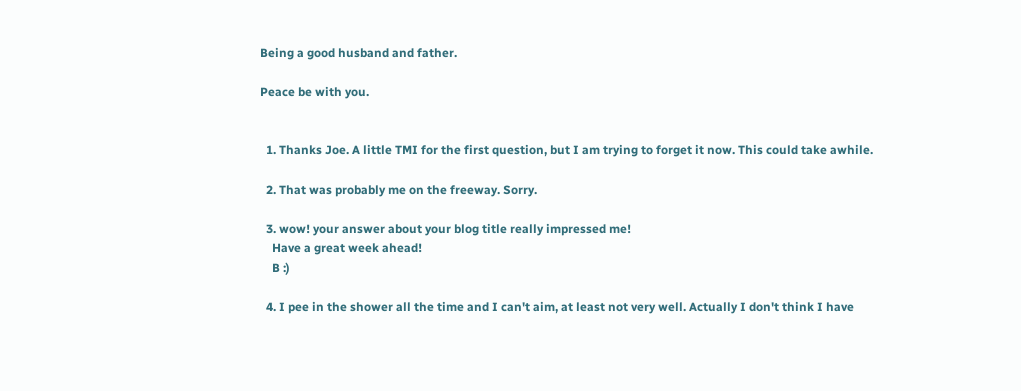Being a good husband and father.

Peace be with you.


  1. Thanks Joe. A little TMI for the first question, but I am trying to forget it now. This could take awhile.

  2. That was probably me on the freeway. Sorry.

  3. wow! your answer about your blog title really impressed me!
    Have a great week ahead!
    B :)

  4. I pee in the shower all the time and I can't aim, at least not very well. Actually I don't think I have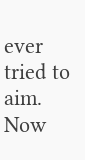ever tried to aim. Now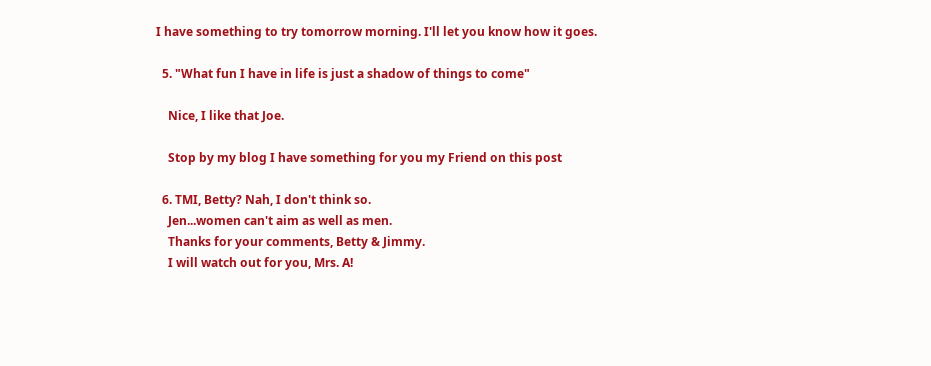I have something to try tomorrow morning. I'll let you know how it goes.

  5. "What fun I have in life is just a shadow of things to come"

    Nice, I like that Joe.

    Stop by my blog I have something for you my Friend on this post

  6. TMI, Betty? Nah, I don't think so.
    Jen...women can't aim as well as men.
    Thanks for your comments, Betty & Jimmy.
    I will watch out for you, Mrs. A!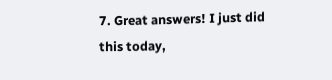7. Great answers! I just did this today,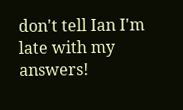don't tell Ian I'm late with my answers!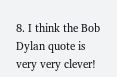8. I think the Bob Dylan quote is very very clever!